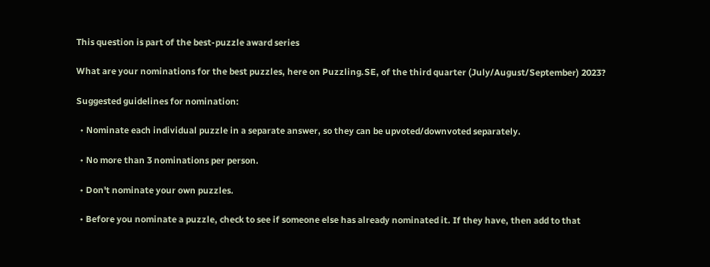This question is part of the best-puzzle award series

What are your nominations for the best puzzles, here on Puzzling.SE, of the third quarter (July/August/September) 2023?

Suggested guidelines for nomination:

  • Nominate each individual puzzle in a separate answer, so they can be upvoted/downvoted separately.

  • No more than 3 nominations per person.

  • Don't nominate your own puzzles.

  • Before you nominate a puzzle, check to see if someone else has already nominated it. If they have, then add to that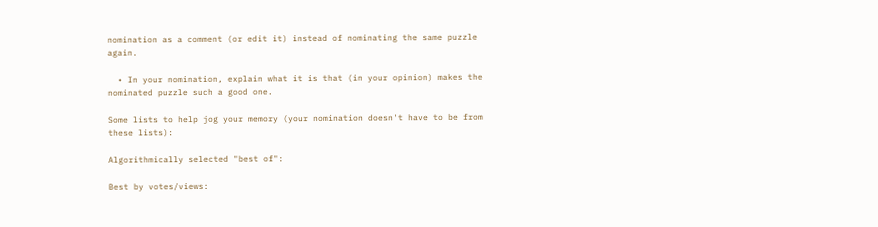nomination as a comment (or edit it) instead of nominating the same puzzle again.

  • In your nomination, explain what it is that (in your opinion) makes the nominated puzzle such a good one.

Some lists to help jog your memory (your nomination doesn't have to be from these lists):

Algorithmically selected "best of":

Best by votes/views: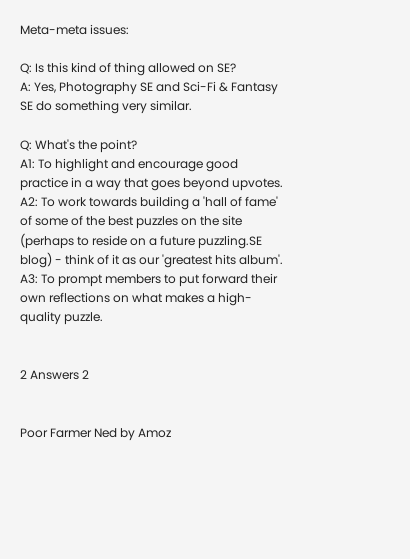Meta-meta issues:

Q: Is this kind of thing allowed on SE?
A: Yes, Photography SE and Sci-Fi & Fantasy SE do something very similar.

Q: What's the point?
A1: To highlight and encourage good practice in a way that goes beyond upvotes.
A2: To work towards building a 'hall of fame' of some of the best puzzles on the site (perhaps to reside on a future puzzling.SE blog) - think of it as our 'greatest hits album'.
A3: To prompt members to put forward their own reflections on what makes a high-quality puzzle.


2 Answers 2


Poor Farmer Ned by Amoz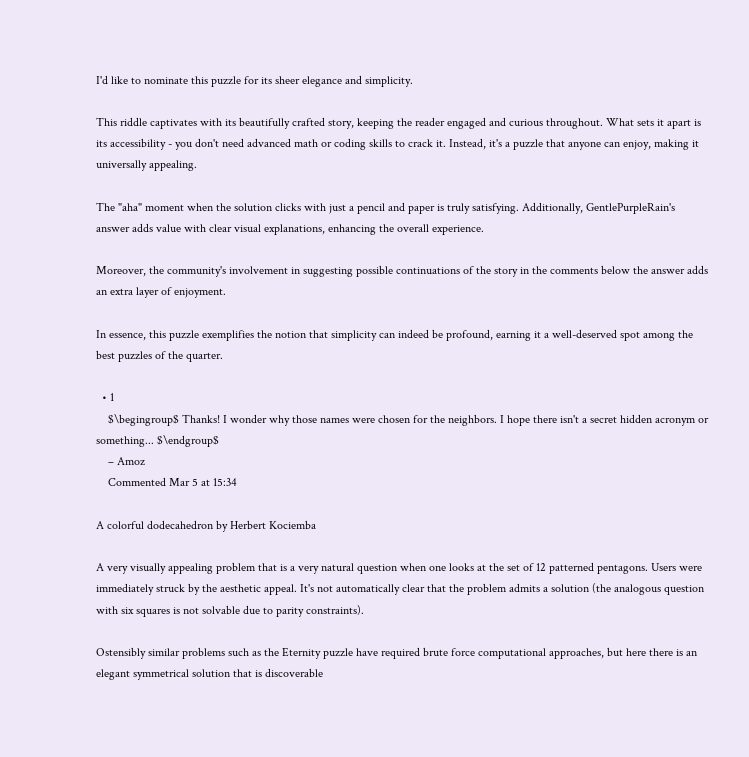I'd like to nominate this puzzle for its sheer elegance and simplicity.

This riddle captivates with its beautifully crafted story, keeping the reader engaged and curious throughout. What sets it apart is its accessibility - you don't need advanced math or coding skills to crack it. Instead, it's a puzzle that anyone can enjoy, making it universally appealing.

The "aha" moment when the solution clicks with just a pencil and paper is truly satisfying. Additionally, GentlePurpleRain's answer adds value with clear visual explanations, enhancing the overall experience.

Moreover, the community's involvement in suggesting possible continuations of the story in the comments below the answer adds an extra layer of enjoyment.

In essence, this puzzle exemplifies the notion that simplicity can indeed be profound, earning it a well-deserved spot among the best puzzles of the quarter.

  • 1
    $\begingroup$ Thanks! I wonder why those names were chosen for the neighbors. I hope there isn't a secret hidden acronym or something... $\endgroup$
    – Amoz
    Commented Mar 5 at 15:34

A colorful dodecahedron by Herbert Kociemba

A very visually appealing problem that is a very natural question when one looks at the set of 12 patterned pentagons. Users were immediately struck by the aesthetic appeal. It's not automatically clear that the problem admits a solution (the analogous question with six squares is not solvable due to parity constraints).

Ostensibly similar problems such as the Eternity puzzle have required brute force computational approaches, but here there is an elegant symmetrical solution that is discoverable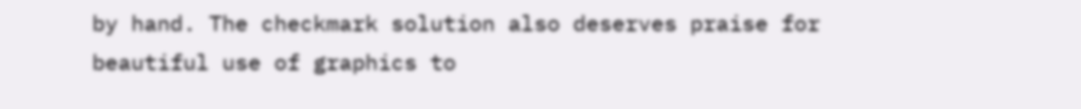by hand. The checkmark solution also deserves praise for beautiful use of graphics to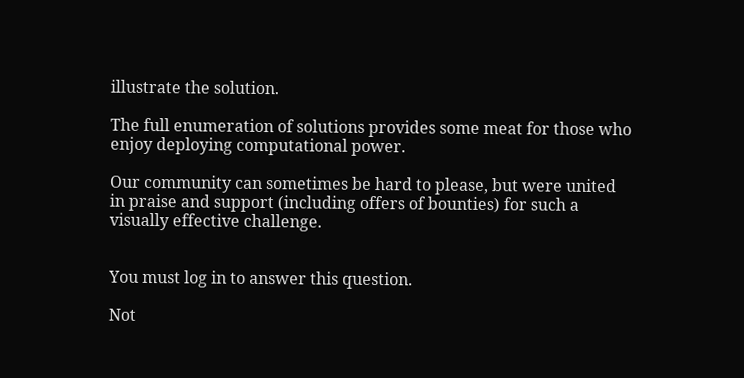illustrate the solution.

The full enumeration of solutions provides some meat for those who enjoy deploying computational power.

Our community can sometimes be hard to please, but were united in praise and support (including offers of bounties) for such a visually effective challenge.


You must log in to answer this question.

Not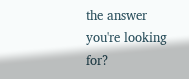the answer you're looking for?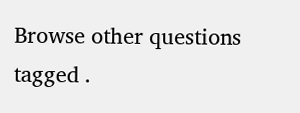Browse other questions tagged .